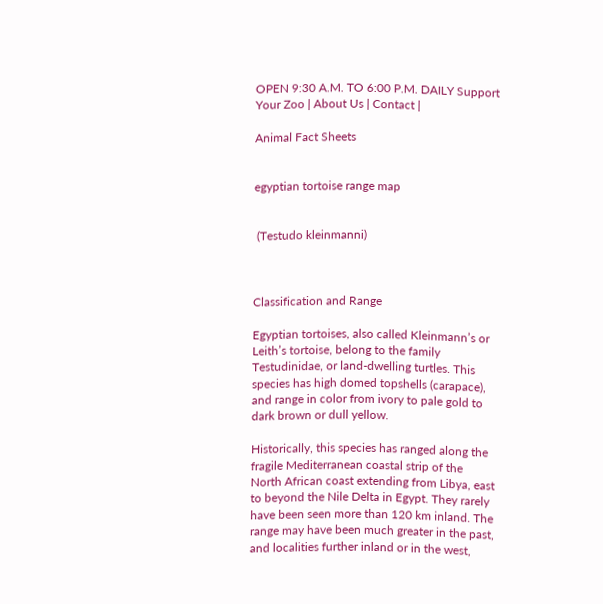OPEN 9:30 A.M. TO 6:00 P.M. DAILY Support Your Zoo | About Us | Contact |

Animal Fact Sheets


egyptian tortoise range map


 (Testudo kleinmanni)



Classification and Range

Egyptian tortoises, also called Kleinmann’s or Leith’s tortoise, belong to the family Testudinidae, or land-dwelling turtles. This species has high domed topshells (carapace), and range in color from ivory to pale gold to dark brown or dull yellow.

Historically, this species has ranged along the fragile Mediterranean coastal strip of the North African coast extending from Libya, east to beyond the Nile Delta in Egypt. They rarely have been seen more than 120 km inland. The range may have been much greater in the past, and localities further inland or in the west,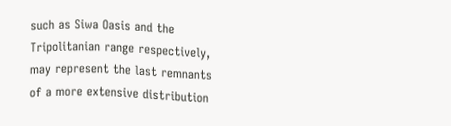such as Siwa Oasis and the Tripolitanian range respectively, may represent the last remnants of a more extensive distribution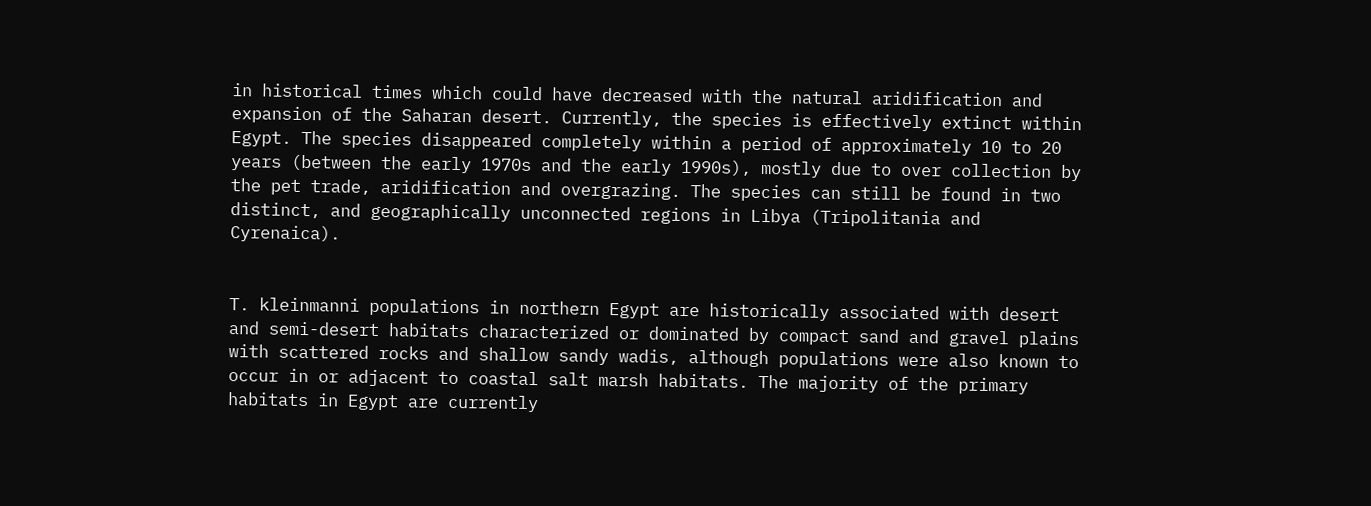in historical times which could have decreased with the natural aridification and expansion of the Saharan desert. Currently, the species is effectively extinct within Egypt. The species disappeared completely within a period of approximately 10 to 20 years (between the early 1970s and the early 1990s), mostly due to over collection by the pet trade, aridification and overgrazing. The species can still be found in two distinct, and geographically unconnected regions in Libya (Tripolitania and Cyrenaica).


T. kleinmanni populations in northern Egypt are historically associated with desert and semi-desert habitats characterized or dominated by compact sand and gravel plains with scattered rocks and shallow sandy wadis, although populations were also known to occur in or adjacent to coastal salt marsh habitats. The majority of the primary habitats in Egypt are currently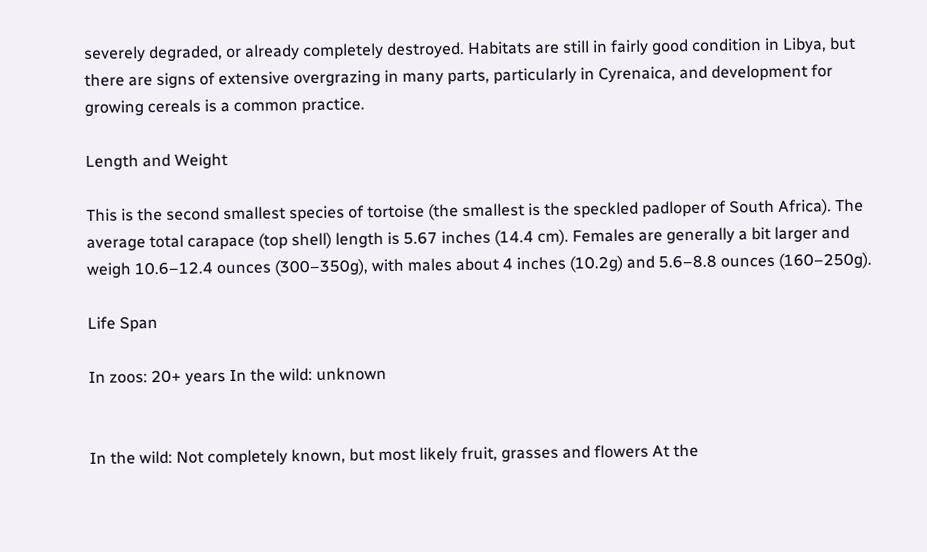severely degraded, or already completely destroyed. Habitats are still in fairly good condition in Libya, but there are signs of extensive overgrazing in many parts, particularly in Cyrenaica, and development for growing cereals is a common practice.

Length and Weight

This is the second smallest species of tortoise (the smallest is the speckled padloper of South Africa). The average total carapace (top shell) length is 5.67 inches (14.4 cm). Females are generally a bit larger and weigh 10.6–12.4 ounces (300–350g), with males about 4 inches (10.2g) and 5.6–8.8 ounces (160–250g).

Life Span

In zoos: 20+ years In the wild: unknown


In the wild: Not completely known, but most likely fruit, grasses and flowers At the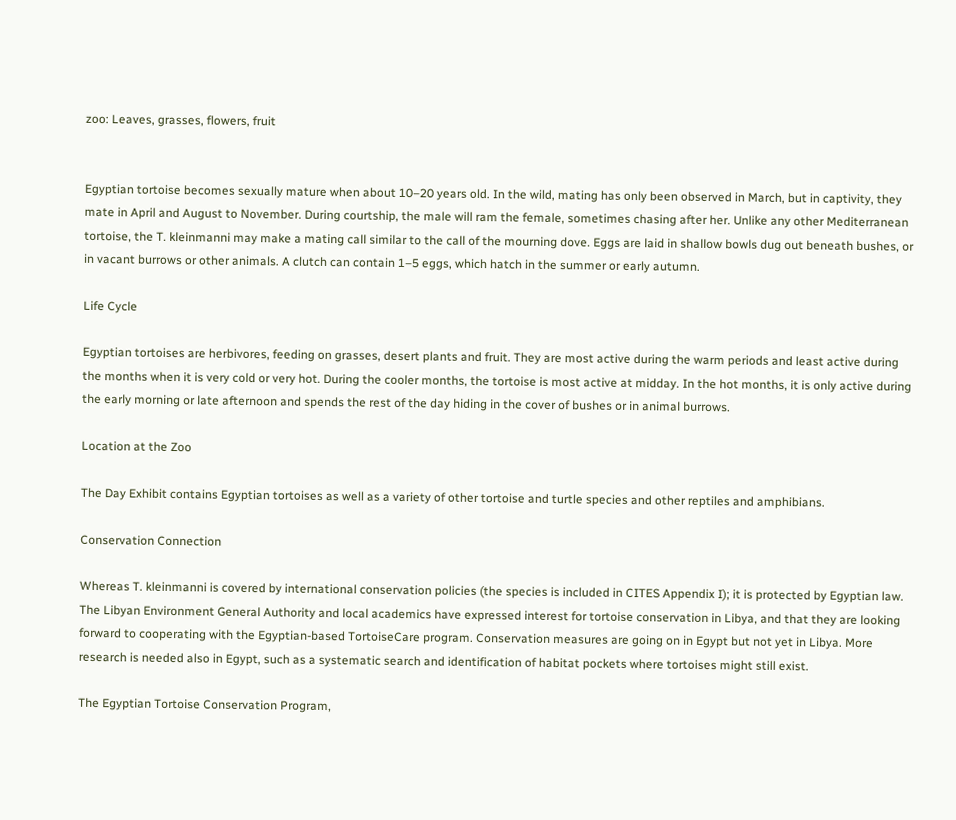zoo: Leaves, grasses, flowers, fruit


Egyptian tortoise becomes sexually mature when about 10–20 years old. In the wild, mating has only been observed in March, but in captivity, they mate in April and August to November. During courtship, the male will ram the female, sometimes chasing after her. Unlike any other Mediterranean tortoise, the T. kleinmanni may make a mating call similar to the call of the mourning dove. Eggs are laid in shallow bowls dug out beneath bushes, or in vacant burrows or other animals. A clutch can contain 1–5 eggs, which hatch in the summer or early autumn.

Life Cycle

Egyptian tortoises are herbivores, feeding on grasses, desert plants and fruit. They are most active during the warm periods and least active during the months when it is very cold or very hot. During the cooler months, the tortoise is most active at midday. In the hot months, it is only active during the early morning or late afternoon and spends the rest of the day hiding in the cover of bushes or in animal burrows.

Location at the Zoo

The Day Exhibit contains Egyptian tortoises as well as a variety of other tortoise and turtle species and other reptiles and amphibians.

Conservation Connection

Whereas T. kleinmanni is covered by international conservation policies (the species is included in CITES Appendix I); it is protected by Egyptian law. The Libyan Environment General Authority and local academics have expressed interest for tortoise conservation in Libya, and that they are looking forward to cooperating with the Egyptian-based TortoiseCare program. Conservation measures are going on in Egypt but not yet in Libya. More research is needed also in Egypt, such as a systematic search and identification of habitat pockets where tortoises might still exist.

The Egyptian Tortoise Conservation Program,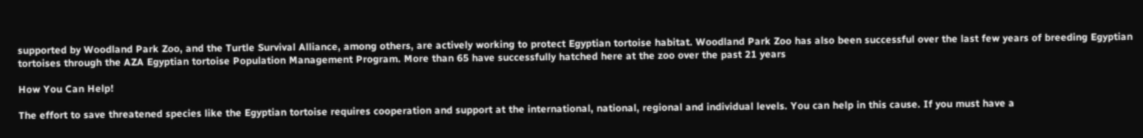supported by Woodland Park Zoo, and the Turtle Survival Alliance, among others, are actively working to protect Egyptian tortoise habitat. Woodland Park Zoo has also been successful over the last few years of breeding Egyptian tortoises through the AZA Egyptian tortoise Population Management Program. More than 65 have successfully hatched here at the zoo over the past 21 years

How You Can Help!

The effort to save threatened species like the Egyptian tortoise requires cooperation and support at the international, national, regional and individual levels. You can help in this cause. If you must have a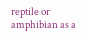reptile or amphibian as a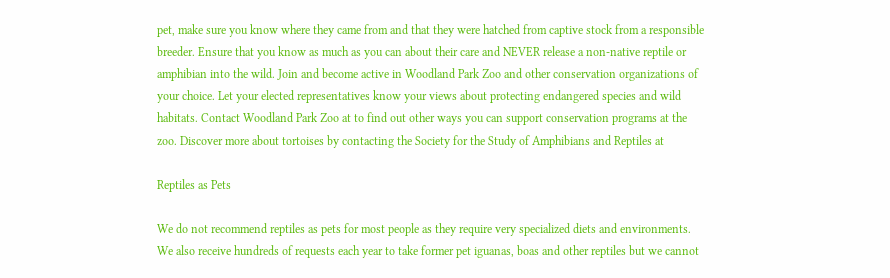pet, make sure you know where they came from and that they were hatched from captive stock from a responsible breeder. Ensure that you know as much as you can about their care and NEVER release a non-native reptile or amphibian into the wild. Join and become active in Woodland Park Zoo and other conservation organizations of your choice. Let your elected representatives know your views about protecting endangered species and wild habitats. Contact Woodland Park Zoo at to find out other ways you can support conservation programs at the zoo. Discover more about tortoises by contacting the Society for the Study of Amphibians and Reptiles at

Reptiles as Pets

We do not recommend reptiles as pets for most people as they require very specialized diets and environments. We also receive hundreds of requests each year to take former pet iguanas, boas and other reptiles but we cannot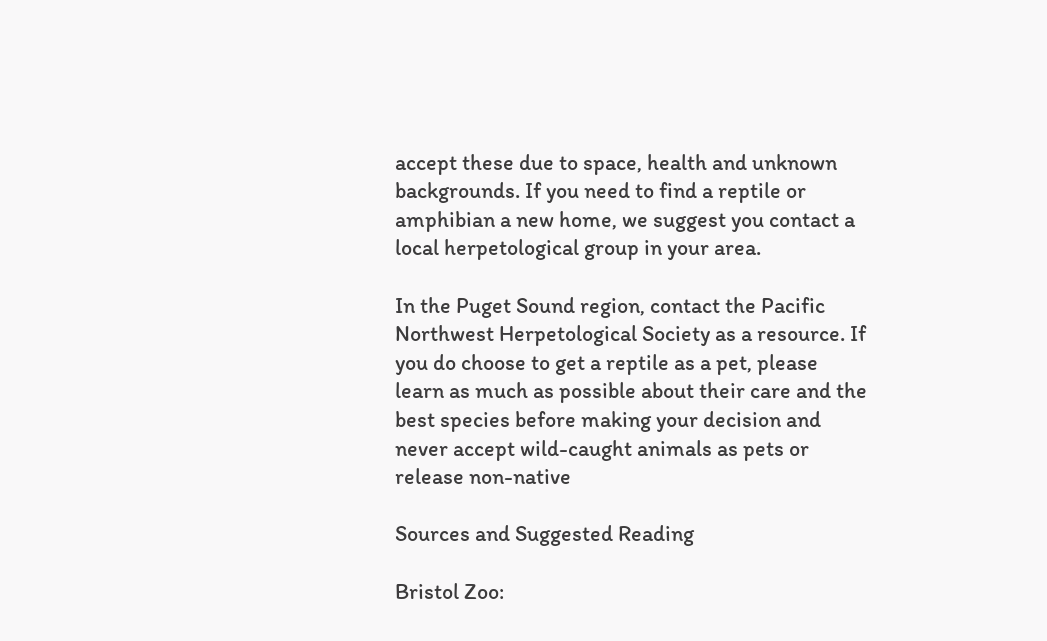accept these due to space, health and unknown backgrounds. If you need to find a reptile or amphibian a new home, we suggest you contact a local herpetological group in your area.

In the Puget Sound region, contact the Pacific Northwest Herpetological Society as a resource. If you do choose to get a reptile as a pet, please learn as much as possible about their care and the best species before making your decision and never accept wild-caught animals as pets or release non-native

Sources and Suggested Reading

Bristol Zoo: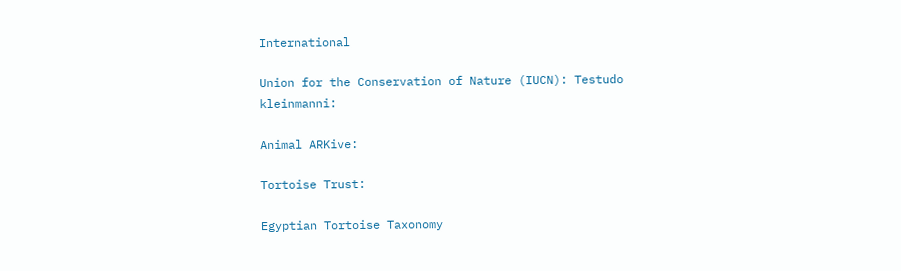International

Union for the Conservation of Nature (IUCN): Testudo kleinmanni:

Animal ARKive:

Tortoise Trust:

Egyptian Tortoise Taxonomy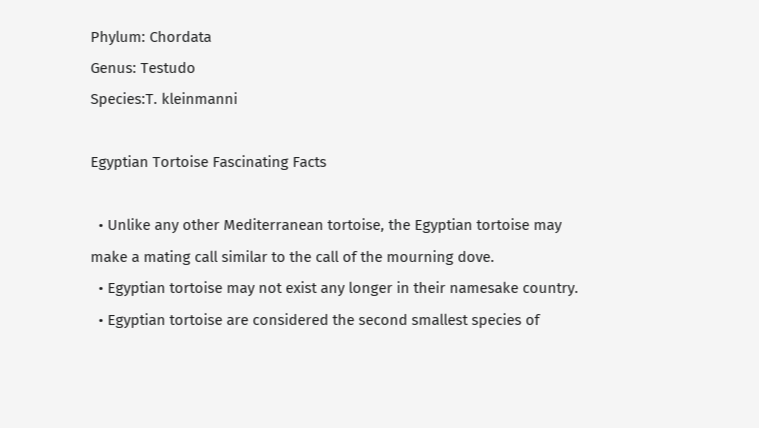Phylum: Chordata
Genus: Testudo
Species:T. kleinmanni

Egyptian Tortoise Fascinating Facts

  • Unlike any other Mediterranean tortoise, the Egyptian tortoise may make a mating call similar to the call of the mourning dove.
  • Egyptian tortoise may not exist any longer in their namesake country.
  • Egyptian tortoise are considered the second smallest species of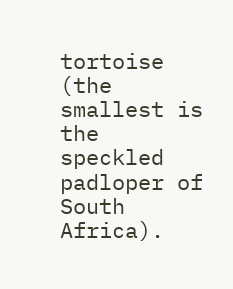tortoise (the smallest is the speckled padloper of South Africa).